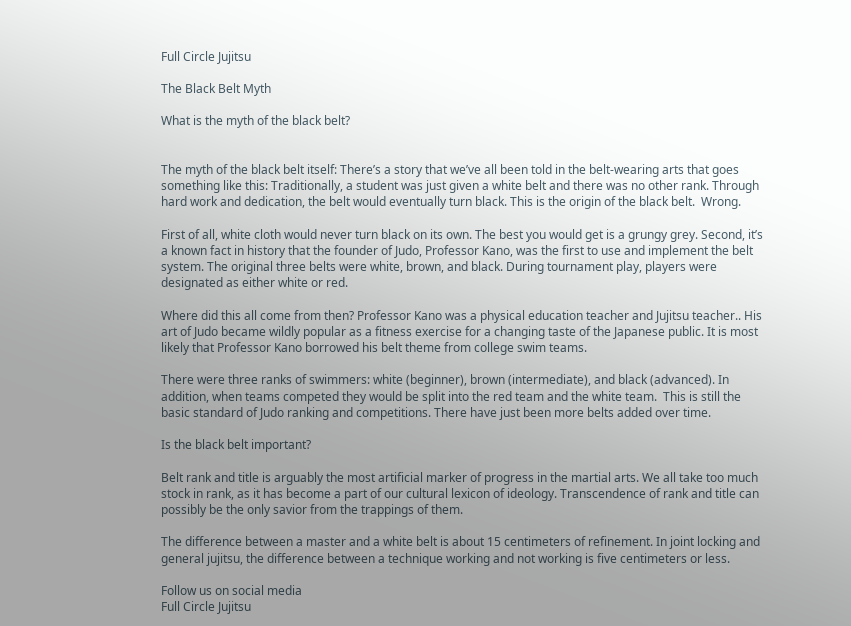Full Circle Jujitsu

The Black Belt Myth

What is the myth of the black belt?


The myth of the black belt itself: There’s a story that we’ve all been told in the belt-wearing arts that goes something like this: Traditionally, a student was just given a white belt and there was no other rank. Through hard work and dedication, the belt would eventually turn black. This is the origin of the black belt.  Wrong.

First of all, white cloth would never turn black on its own. The best you would get is a grungy grey. Second, it’s a known fact in history that the founder of Judo, Professor Kano, was the first to use and implement the belt system. The original three belts were white, brown, and black. During tournament play, players were designated as either white or red.

Where did this all come from then? Professor Kano was a physical education teacher and Jujitsu teacher.. His art of Judo became wildly popular as a fitness exercise for a changing taste of the Japanese public. It is most likely that Professor Kano borrowed his belt theme from college swim teams.

There were three ranks of swimmers: white (beginner), brown (intermediate), and black (advanced). In addition, when teams competed they would be split into the red team and the white team.  This is still the basic standard of Judo ranking and competitions. There have just been more belts added over time.

Is the black belt important?

Belt rank and title is arguably the most artificial marker of progress in the martial arts. We all take too much stock in rank, as it has become a part of our cultural lexicon of ideology. Transcendence of rank and title can possibly be the only savior from the trappings of them.

The difference between a master and a white belt is about 15 centimeters of refinement. In joint locking and general jujitsu, the difference between a technique working and not working is five centimeters or less.

Follow us on social media
Full Circle Jujitsu